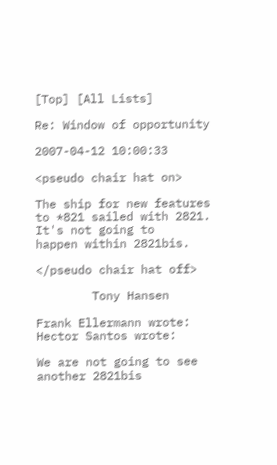[Top] [All Lists]

Re: Window of opportunity

2007-04-12 10:00:33

<pseudo chair hat on>

The ship for new features to *821 sailed with 2821. It's not going to
happen within 2821bis.

</pseudo chair hat off>

        Tony Hansen

Frank Ellermann wrote:
Hector Santos wrote:

We are not going to see another 2821bis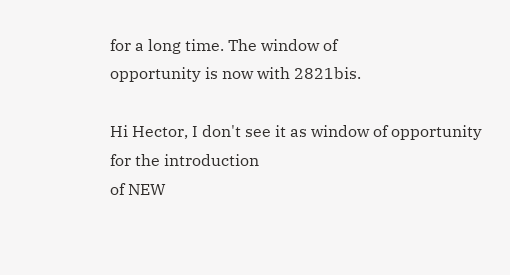for a long time. The window of
opportunity is now with 2821bis.

Hi Hector, I don't see it as window of opportunity for the introduction
of NEW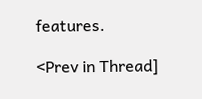features.

<Prev in Thread]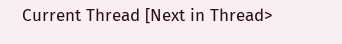Current Thread [Next in Thread>